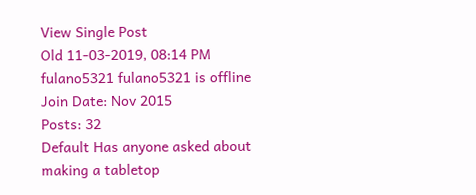View Single Post
Old 11-03-2019, 08:14 PM
fulano5321 fulano5321 is offline
Join Date: Nov 2015
Posts: 32
Default Has anyone asked about making a tabletop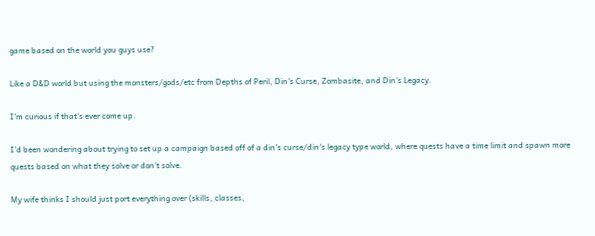game based on the world you guys use?

Like a D&D world but using the monsters/gods/etc from Depths of Peril, Din's Curse, Zombasite, and Din's Legacy.

I'm curious if that's ever come up.

I'd been wondering about trying to set up a campaign based off of a din's curse/din's legacy type world, where quests have a time limit and spawn more quests based on what they solve or don't solve.

My wife thinks I should just port everything over (skills, classes,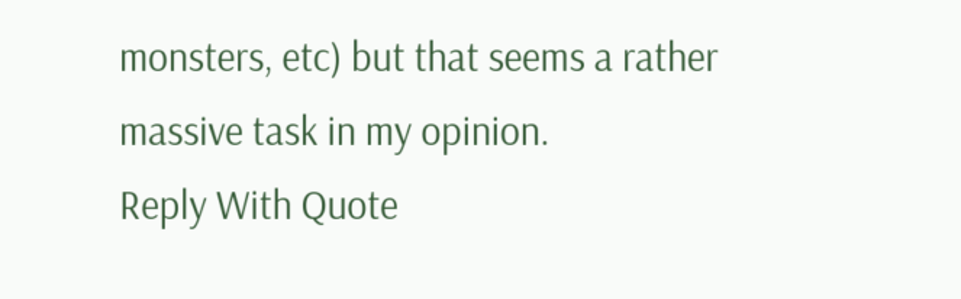monsters, etc) but that seems a rather massive task in my opinion.
Reply With Quote